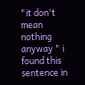"it don't mean nothing anyway " i found this sentence in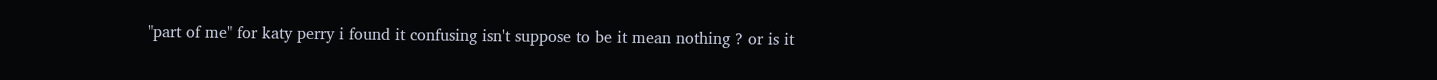"part of me" for katy perry i found it confusing isn't suppose to be it mean nothing ? or is it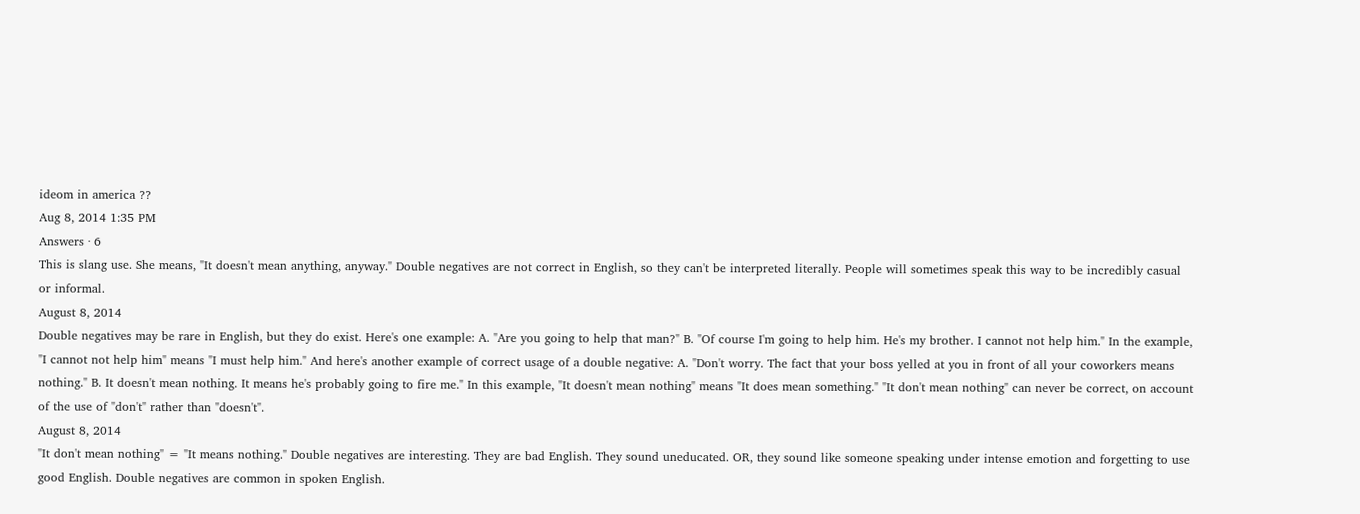ideom in america ??
Aug 8, 2014 1:35 PM
Answers · 6
This is slang use. She means, "It doesn't mean anything, anyway." Double negatives are not correct in English, so they can't be interpreted literally. People will sometimes speak this way to be incredibly casual or informal.
August 8, 2014
Double negatives may be rare in English, but they do exist. Here's one example: A. "Are you going to help that man?" B. "Of course I'm going to help him. He's my brother. I cannot not help him." In the example, "I cannot not help him" means "I must help him." And here's another example of correct usage of a double negative: A. "Don't worry. The fact that your boss yelled at you in front of all your coworkers means nothing." B. It doesn't mean nothing. It means he's probably going to fire me." In this example, "It doesn't mean nothing" means "It does mean something." "It don't mean nothing" can never be correct, on account of the use of "don't" rather than "doesn't".
August 8, 2014
"It don't mean nothing" = "It means nothing." Double negatives are interesting. They are bad English. They sound uneducated. OR, they sound like someone speaking under intense emotion and forgetting to use good English. Double negatives are common in spoken English.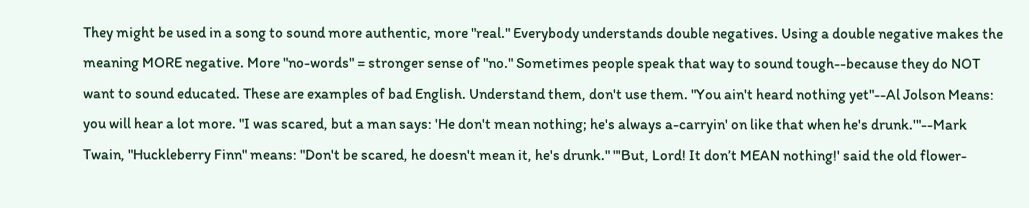They might be used in a song to sound more authentic, more "real." Everybody understands double negatives. Using a double negative makes the meaning MORE negative. More "no-words" = stronger sense of "no." Sometimes people speak that way to sound tough--because they do NOT want to sound educated. These are examples of bad English. Understand them, don't use them. "You ain't heard nothing yet"--Al Jolson Means: you will hear a lot more. "I was scared, but a man says: 'He don't mean nothing; he's always a-carryin' on like that when he's drunk.'"--Mark Twain, "Huckleberry Finn" means: "Don't be scared, he doesn't mean it, he's drunk." "'But, Lord! It don’t MEAN nothing!' said the old flower-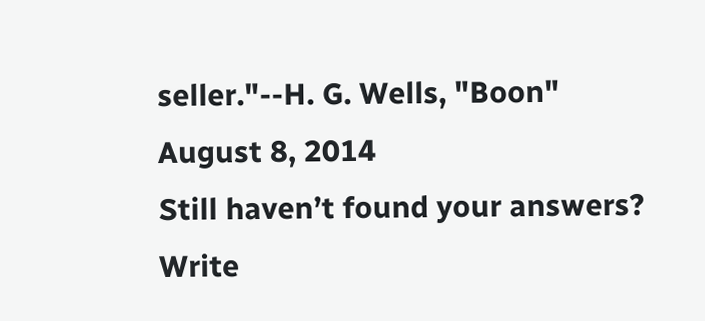seller."--H. G. Wells, "Boon"
August 8, 2014
Still haven’t found your answers?
Write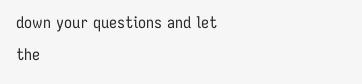down your questions and let the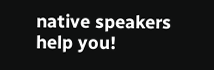native speakers help you!